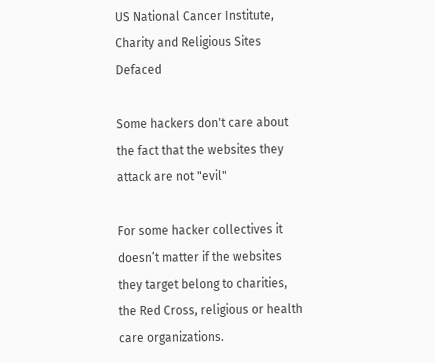US National Cancer Institute, Charity and Religious Sites Defaced

Some hackers don't care about the fact that the websites they attack are not "evil"

For some hacker collectives it doesn’t matter if the websites they target belong to charities, the Red Cross, religious or health care organizations.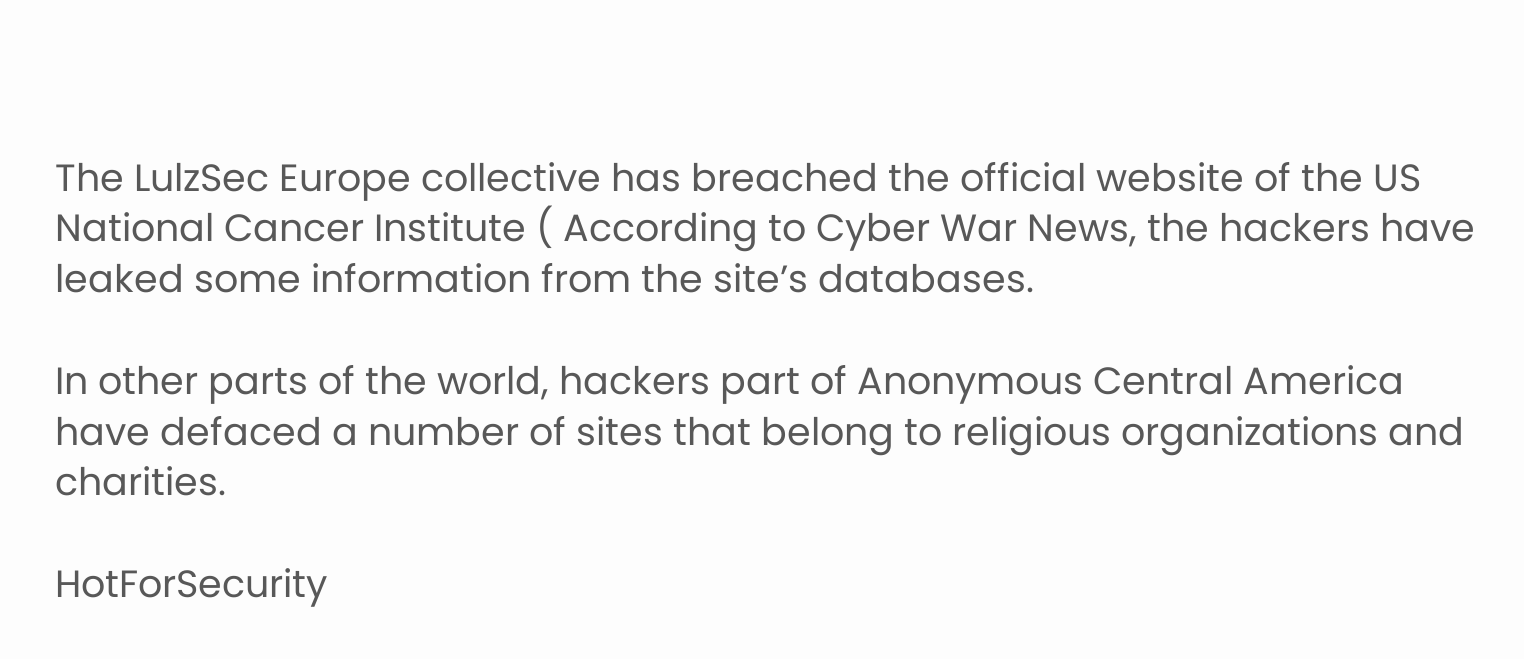The LulzSec Europe collective has breached the official website of the US National Cancer Institute ( According to Cyber War News, the hackers have leaked some information from the site’s databases.

In other parts of the world, hackers part of Anonymous Central America have defaced a number of sites that belong to religious organizations and charities.

HotForSecurity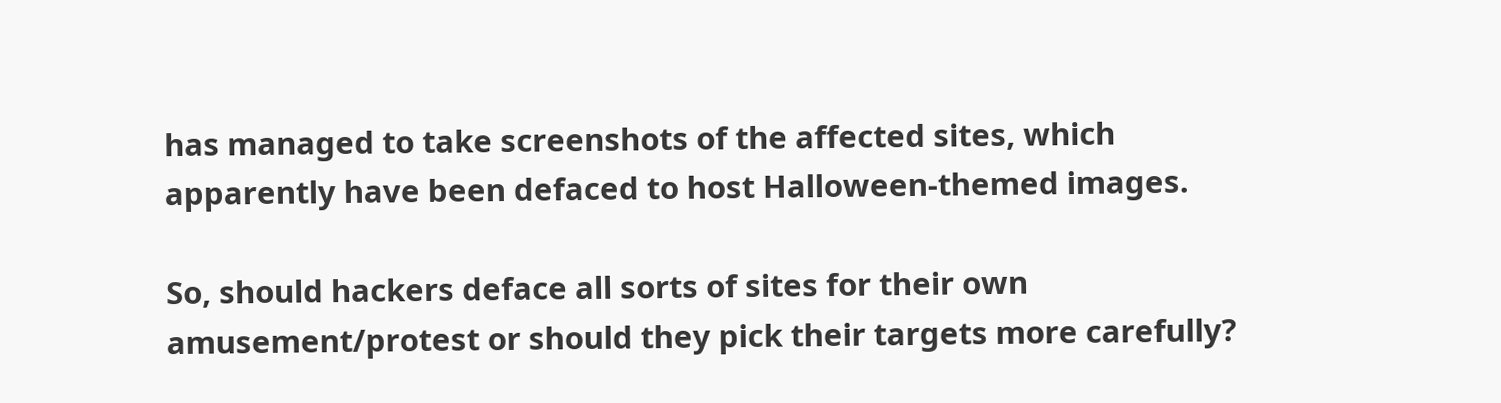has managed to take screenshots of the affected sites, which apparently have been defaced to host Halloween-themed images.

So, should hackers deface all sorts of sites for their own amusement/protest or should they pick their targets more carefully?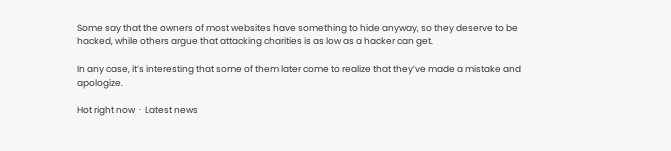Some say that the owners of most websites have something to hide anyway, so they deserve to be hacked, while others argue that attacking charities is as low as a hacker can get.

In any case, it’s interesting that some of them later come to realize that they’ve made a mistake and apologize.

Hot right now  ·  Latest news